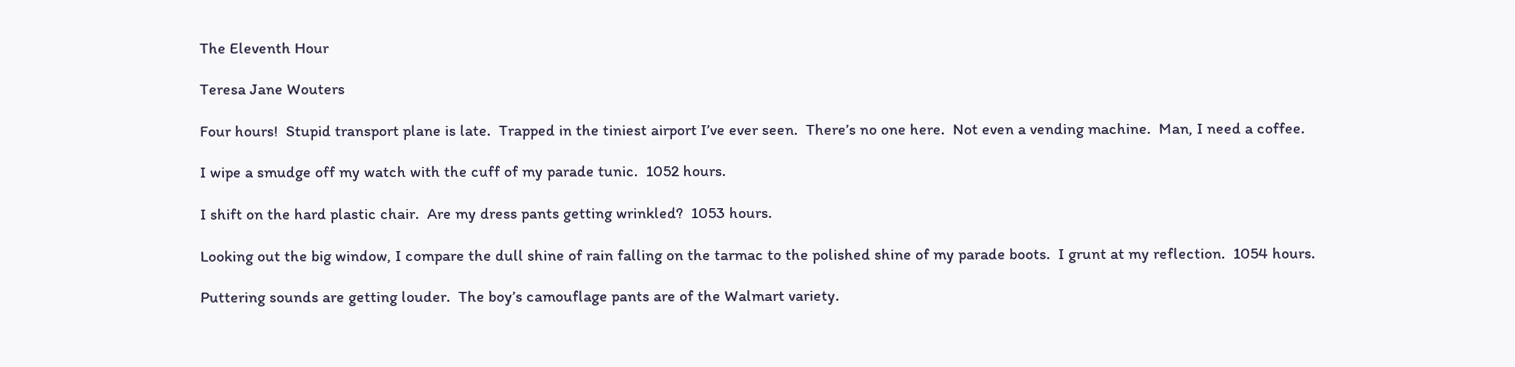The Eleventh Hour

Teresa Jane Wouters

Four hours!  Stupid transport plane is late.  Trapped in the tiniest airport I’ve ever seen.  There’s no one here.  Not even a vending machine.  Man, I need a coffee.

I wipe a smudge off my watch with the cuff of my parade tunic.  1052 hours.

I shift on the hard plastic chair.  Are my dress pants getting wrinkled?  1053 hours.

Looking out the big window, I compare the dull shine of rain falling on the tarmac to the polished shine of my parade boots.  I grunt at my reflection.  1054 hours.

Puttering sounds are getting louder.  The boy’s camouflage pants are of the Walmart variety.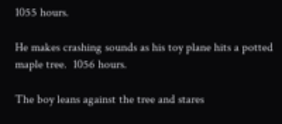1055 hours.

He makes crashing sounds as his toy plane hits a potted maple tree.  1056 hours.

The boy leans against the tree and stares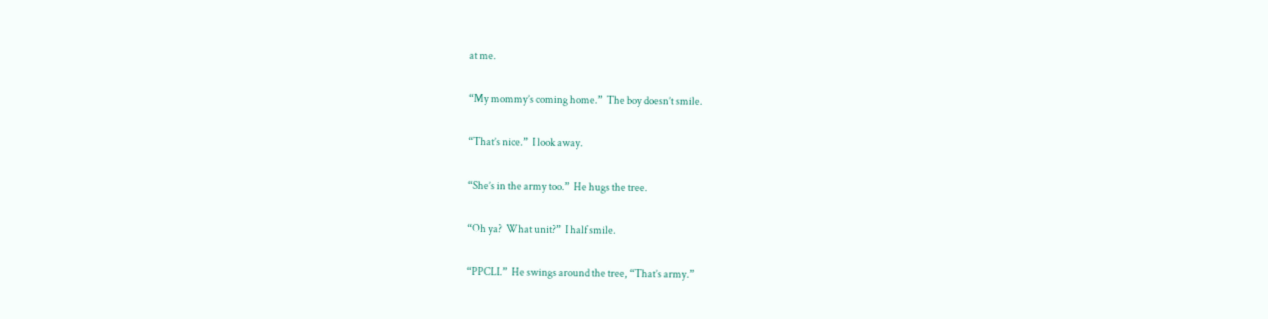at me.

“My mommy’s coming home.”  The boy doesn’t smile.

“That’s nice.”  I look away.

“She’s in the army too.”  He hugs the tree.

“Oh ya?  What unit?”  I half smile.

“PPCLI.”  He swings around the tree, “That’s army.”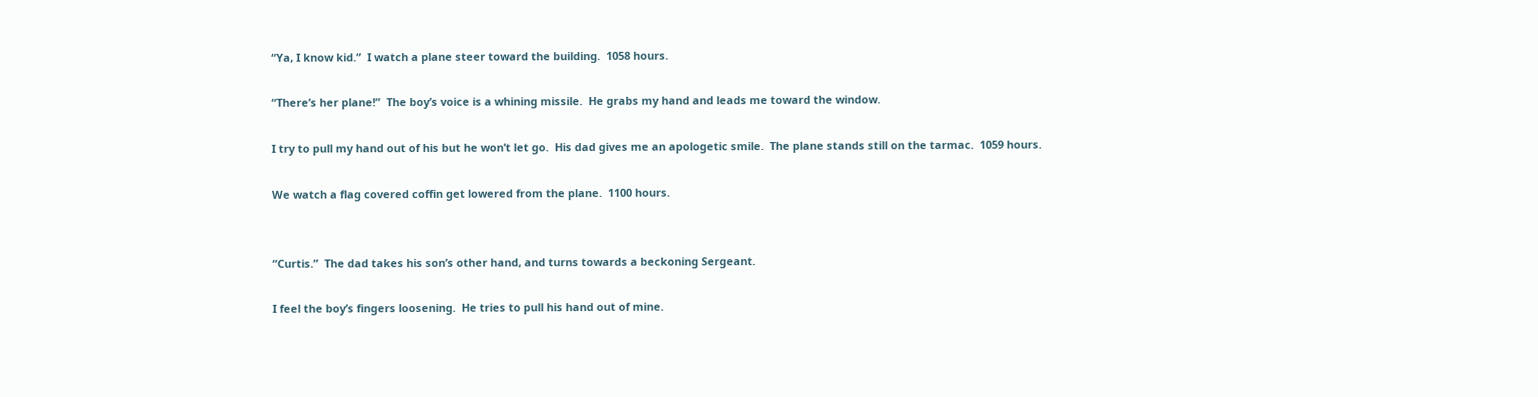“Ya, I know kid.”  I watch a plane steer toward the building.  1058 hours.

“There’s her plane!”  The boy’s voice is a whining missile.  He grabs my hand and leads me toward the window.

I try to pull my hand out of his but he won’t let go.  His dad gives me an apologetic smile.  The plane stands still on the tarmac.  1059 hours.

We watch a flag covered coffin get lowered from the plane.  1100 hours.


“Curtis.”  The dad takes his son’s other hand, and turns towards a beckoning Sergeant.

I feel the boy’s fingers loosening.  He tries to pull his hand out of mine.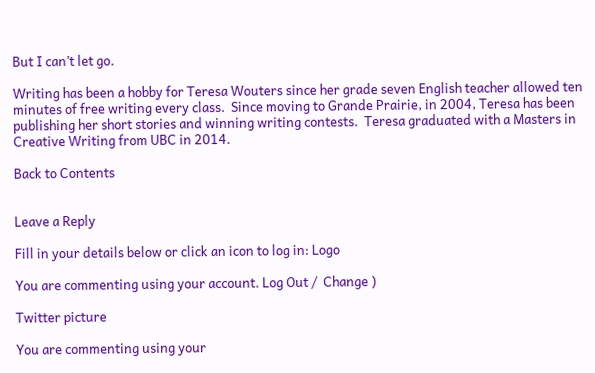But I can’t let go.

Writing has been a hobby for Teresa Wouters since her grade seven English teacher allowed ten minutes of free writing every class.  Since moving to Grande Prairie, in 2004, Teresa has been publishing her short stories and winning writing contests.  Teresa graduated with a Masters in Creative Writing from UBC in 2014.

Back to Contents


Leave a Reply

Fill in your details below or click an icon to log in: Logo

You are commenting using your account. Log Out /  Change )

Twitter picture

You are commenting using your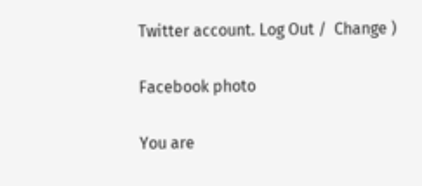Twitter account. Log Out /  Change )

Facebook photo

You are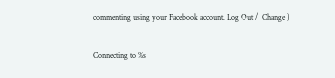commenting using your Facebook account. Log Out /  Change )

Connecting to %s